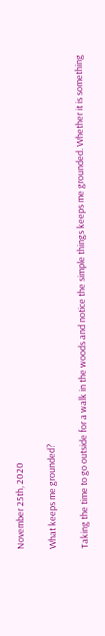November 25th, 2020

What keeps me grounded?

Taking the time to go outside for a walk in the woods and notice the simple things keeps me grounded. Whether it is something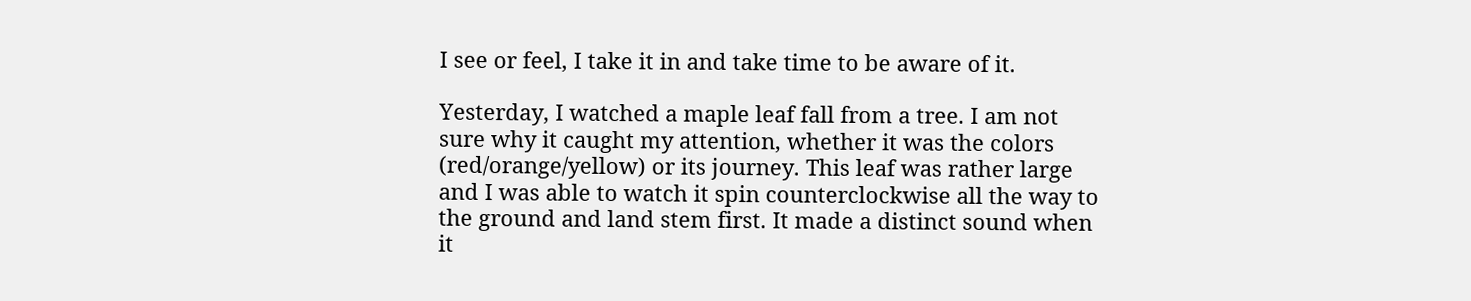I see or feel, I take it in and take time to be aware of it.

Yesterday, I watched a maple leaf fall from a tree. I am not sure why it caught my attention, whether it was the colors (red/orange/yellow) or its journey. This leaf was rather large and I was able to watch it spin counterclockwise all the way to the ground and land stem first. It made a distinct sound when it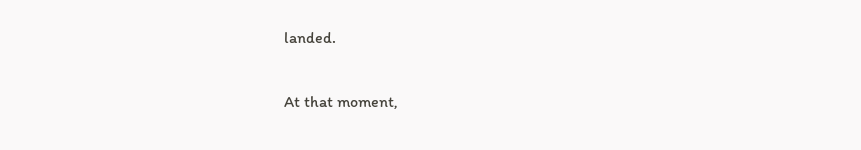landed.

At that moment,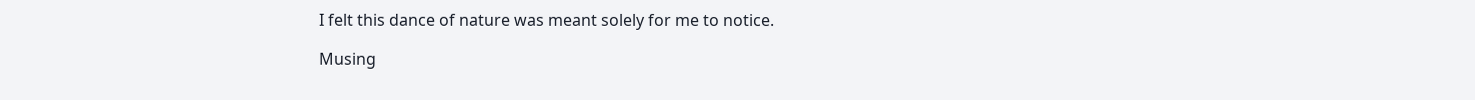I felt this dance of nature was meant solely for me to notice.

Musing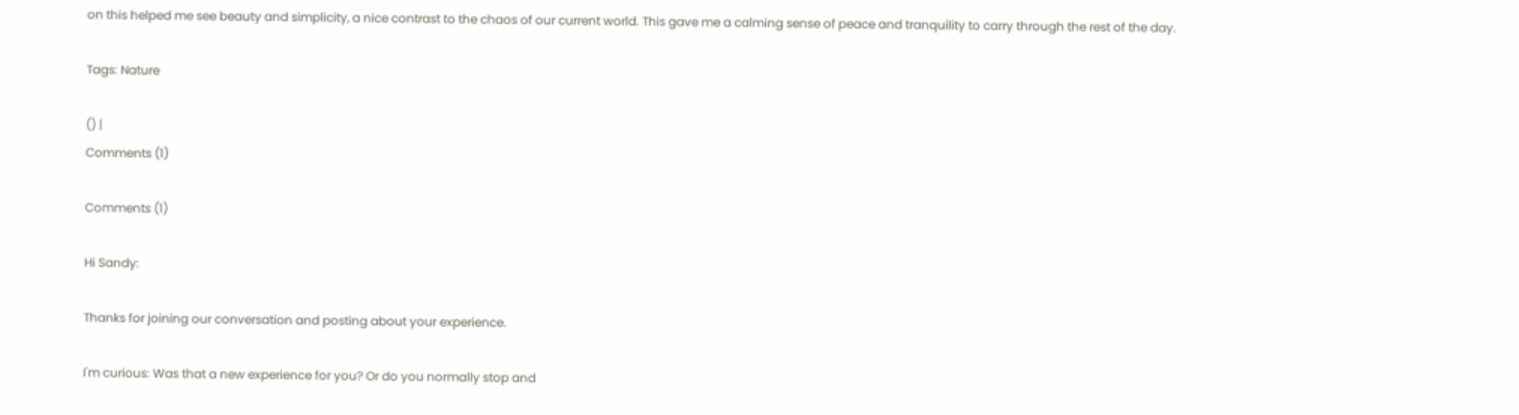on this helped me see beauty and simplicity, a nice contrast to the chaos of our current world. This gave me a calming sense of peace and tranquility to carry through the rest of the day.

Tags: Nature

() |
Comments (1)

Comments (1)

Hi Sandy:

Thanks for joining our conversation and posting about your experience.

I'm curious: Was that a new experience for you? Or do you normally stop and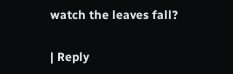watch the leaves fall?

| Reply